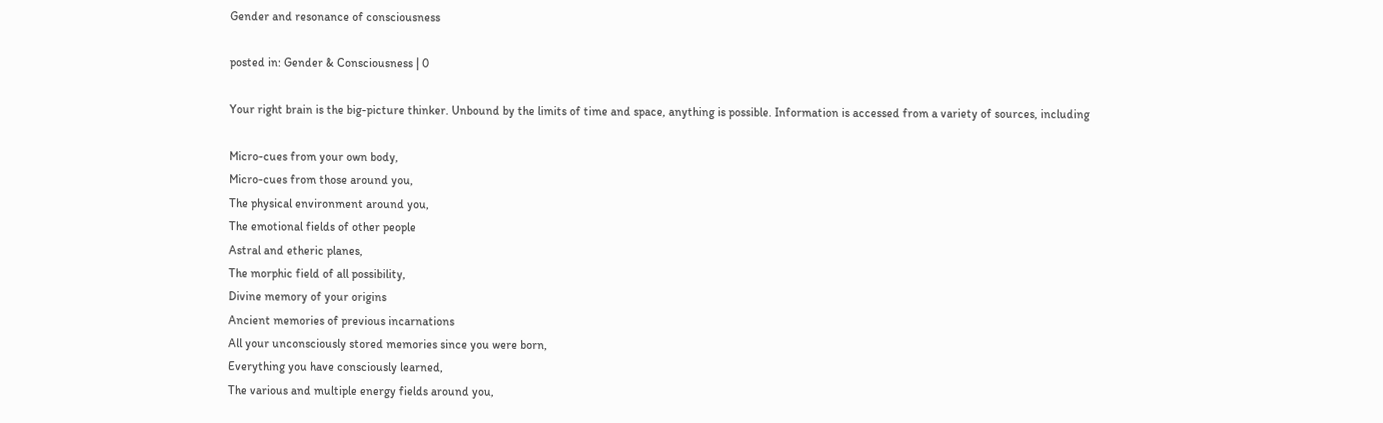Gender and resonance of consciousness

posted in: Gender & Consciousness | 0

Your right brain is the big-picture thinker. Unbound by the limits of time and space, anything is possible. Information is accessed from a variety of sources, including

Micro-cues from your own body,
Micro-cues from those around you,
The physical environment around you,
The emotional fields of other people
Astral and etheric planes,
The morphic field of all possibility,
Divine memory of your origins
Ancient memories of previous incarnations
All your unconsciously stored memories since you were born,
Everything you have consciously learned,
The various and multiple energy fields around you,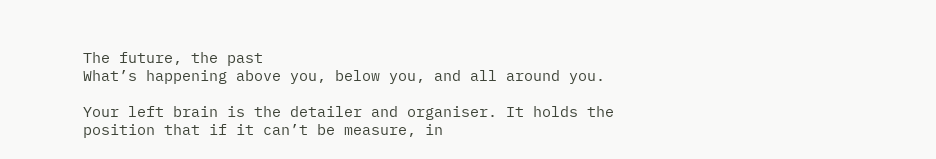The future, the past
What’s happening above you, below you, and all around you.

Your left brain is the detailer and organiser. It holds the position that if it can’t be measure, in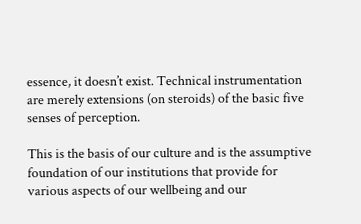essence, it doesn’t exist. Technical instrumentation are merely extensions (on steroids) of the basic five senses of perception.

This is the basis of our culture and is the assumptive foundation of our institutions that provide for various aspects of our wellbeing and our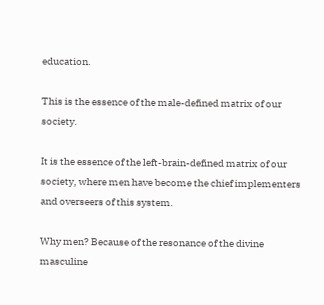education.

This is the essence of the male-defined matrix of our society.

It is the essence of the left-brain-defined matrix of our society, where men have become the chief implementers and overseers of this system.

Why men? Because of the resonance of the divine masculine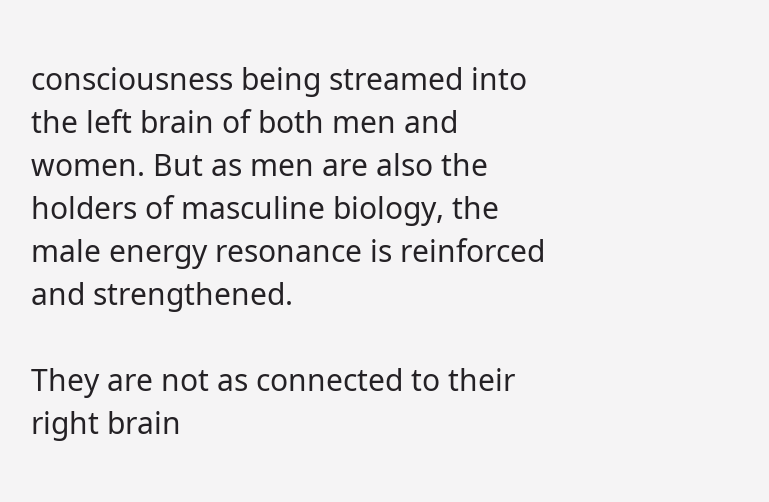consciousness being streamed into the left brain of both men and women. But as men are also the holders of masculine biology, the male energy resonance is reinforced and strengthened.

They are not as connected to their right brain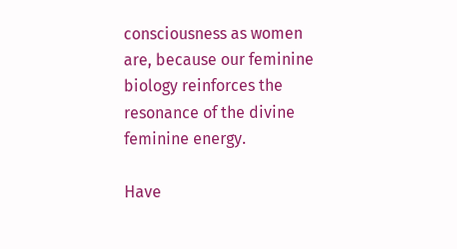consciousness as women are, because our feminine biology reinforces the resonance of the divine feminine energy.

Have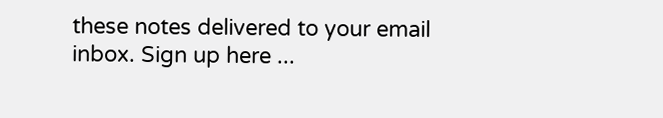these notes delivered to your email inbox. Sign up here ...